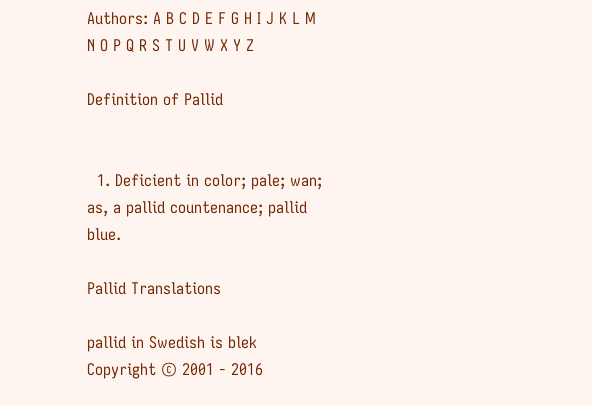Authors: A B C D E F G H I J K L M N O P Q R S T U V W X Y Z

Definition of Pallid


  1. Deficient in color; pale; wan; as, a pallid countenance; pallid blue.

Pallid Translations

pallid in Swedish is blek
Copyright © 2001 - 2016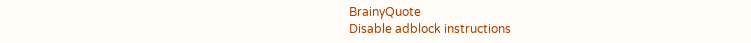BrainyQuote
Disable adblock instructions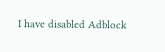I have disabled Adblock